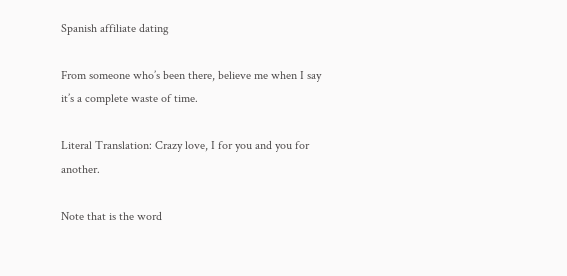Spanish affiliate dating

From someone who’s been there, believe me when I say it’s a complete waste of time.

Literal Translation: Crazy love, I for you and you for another.

Note that is the word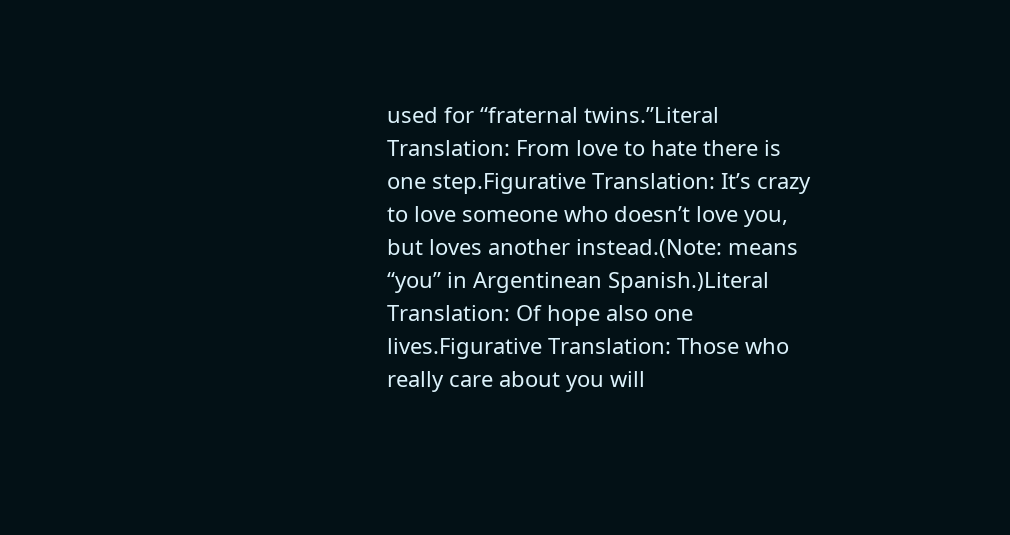used for “fraternal twins.”Literal Translation: From love to hate there is one step.Figurative Translation: It’s crazy to love someone who doesn’t love you, but loves another instead.(Note: means “you” in Argentinean Spanish.)Literal Translation: Of hope also one lives.Figurative Translation: Those who really care about you will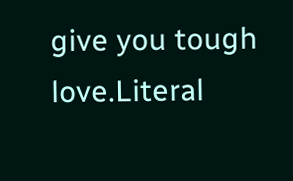give you tough love.Literal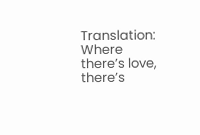Translation: Where there’s love, there’s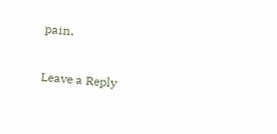pain.

Leave a Reply